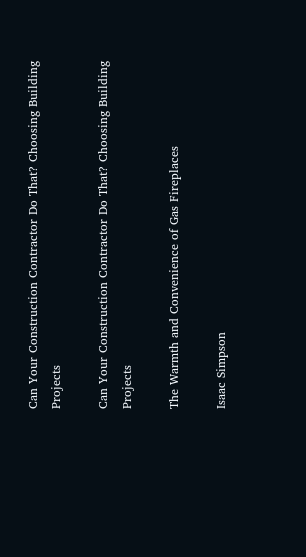Can Your Construction Contractor Do That? Choosing Building Projects

Can Your Construction Contractor Do That? Choosing Building Projects

The Warmth and Convenience of Gas Fireplaces

Isaac Simpson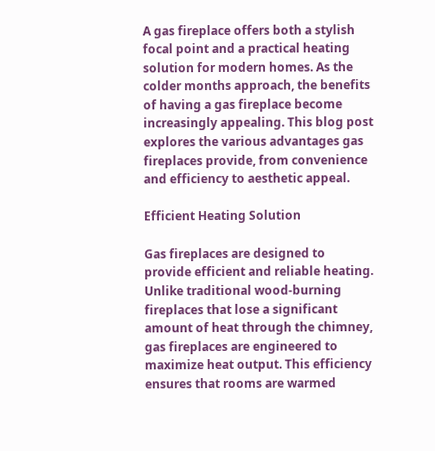A gas fireplace offers both a stylish focal point and a practical heating solution for modern homes. As the colder months approach, the benefits of having a gas fireplace become increasingly appealing. This blog post explores the various advantages gas fireplaces provide, from convenience and efficiency to aesthetic appeal.

Efficient Heating Solution

Gas fireplaces are designed to provide efficient and reliable heating. Unlike traditional wood-burning fireplaces that lose a significant amount of heat through the chimney, gas fireplaces are engineered to maximize heat output. This efficiency ensures that rooms are warmed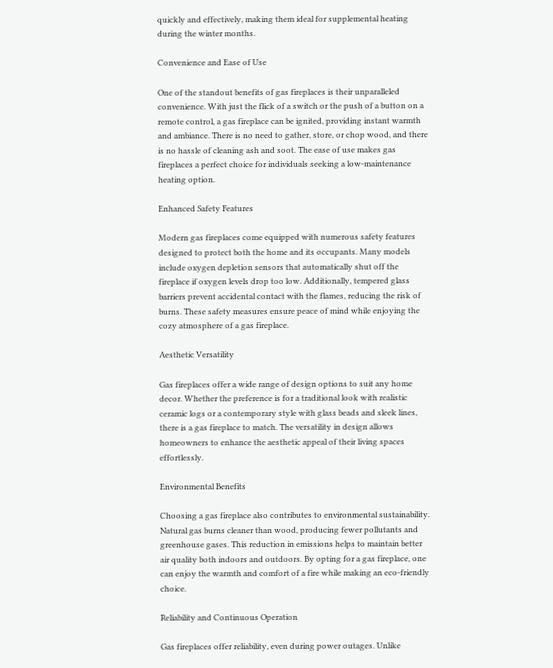quickly and effectively, making them ideal for supplemental heating during the winter months.

Convenience and Ease of Use

One of the standout benefits of gas fireplaces is their unparalleled convenience. With just the flick of a switch or the push of a button on a remote control, a gas fireplace can be ignited, providing instant warmth and ambiance. There is no need to gather, store, or chop wood, and there is no hassle of cleaning ash and soot. The ease of use makes gas fireplaces a perfect choice for individuals seeking a low-maintenance heating option.

Enhanced Safety Features

Modern gas fireplaces come equipped with numerous safety features designed to protect both the home and its occupants. Many models include oxygen depletion sensors that automatically shut off the fireplace if oxygen levels drop too low. Additionally, tempered glass barriers prevent accidental contact with the flames, reducing the risk of burns. These safety measures ensure peace of mind while enjoying the cozy atmosphere of a gas fireplace.

Aesthetic Versatility

Gas fireplaces offer a wide range of design options to suit any home decor. Whether the preference is for a traditional look with realistic ceramic logs or a contemporary style with glass beads and sleek lines, there is a gas fireplace to match. The versatility in design allows homeowners to enhance the aesthetic appeal of their living spaces effortlessly.

Environmental Benefits

Choosing a gas fireplace also contributes to environmental sustainability. Natural gas burns cleaner than wood, producing fewer pollutants and greenhouse gases. This reduction in emissions helps to maintain better air quality both indoors and outdoors. By opting for a gas fireplace, one can enjoy the warmth and comfort of a fire while making an eco-friendly choice.

Reliability and Continuous Operation

Gas fireplaces offer reliability, even during power outages. Unlike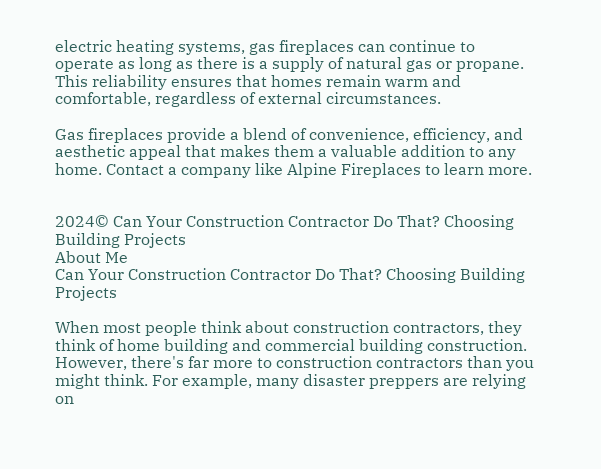electric heating systems, gas fireplaces can continue to operate as long as there is a supply of natural gas or propane. This reliability ensures that homes remain warm and comfortable, regardless of external circumstances.

Gas fireplaces provide a blend of convenience, efficiency, and aesthetic appeal that makes them a valuable addition to any home. Contact a company like Alpine Fireplaces to learn more.


2024© Can Your Construction Contractor Do That? Choosing Building Projects
About Me
Can Your Construction Contractor Do That? Choosing Building Projects

When most people think about construction contractors, they think of home building and commercial building construction. However, there's far more to construction contractors than you might think. For example, many disaster preppers are relying on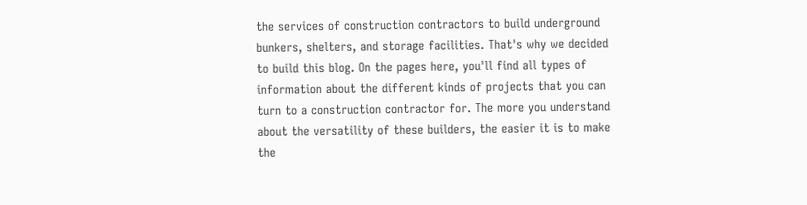the services of construction contractors to build underground bunkers, shelters, and storage facilities. That's why we decided to build this blog. On the pages here, you'll find all types of information about the different kinds of projects that you can turn to a construction contractor for. The more you understand about the versatility of these builders, the easier it is to make the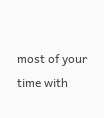most of your time with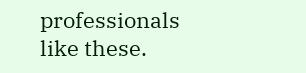professionals like these.